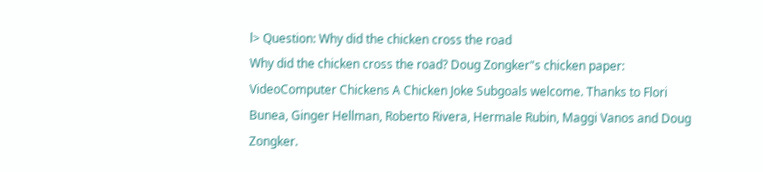l> Question: Why did the chicken cross the road
Why did the chicken cross the road? Doug Zongker"s chicken paper: VideoComputer Chickens A Chicken Joke Subgoals welcome. Thanks to Flori Bunea, Ginger Hellman, Roberto Rivera, Hermale Rubin, Maggi Vanos and Doug Zongker.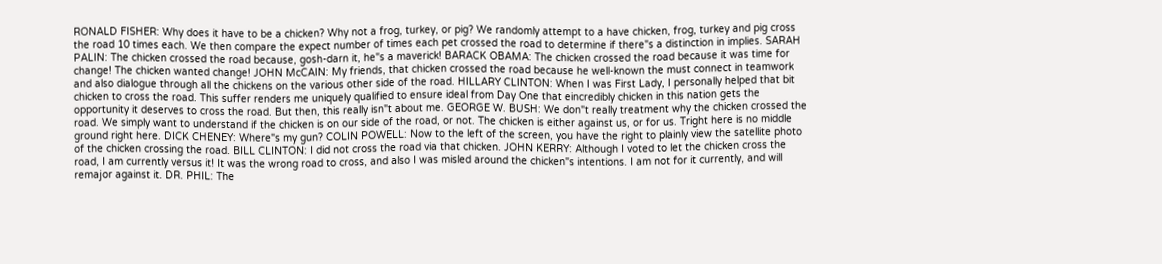RONALD FISHER: Why does it have to be a chicken? Why not a frog, turkey, or pig? We randomly attempt to a have chicken, frog, turkey and pig cross the road 10 times each. We then compare the expect number of times each pet crossed the road to determine if there"s a distinction in implies. SARAH PALIN: The chicken crossed the road because, gosh-darn it, he"s a maverick! BARACK OBAMA: The chicken crossed the road because it was time for change! The chicken wanted change! JOHN McCAIN: My friends, that chicken crossed the road because he well-known the must connect in teamwork and also dialogue through all the chickens on the various other side of the road. HILLARY CLINTON: When I was First Lady, I personally helped that bit chicken to cross the road. This suffer renders me uniquely qualified to ensure ideal from Day One that eincredibly chicken in this nation gets the opportunity it deserves to cross the road. But then, this really isn"t about me. GEORGE W. BUSH: We don"t really treatment why the chicken crossed the road. We simply want to understand if the chicken is on our side of the road, or not. The chicken is either against us, or for us. Tright here is no middle ground right here. DICK CHENEY: Where"s my gun? COLIN POWELL: Now to the left of the screen, you have the right to plainly view the satellite photo of the chicken crossing the road. BILL CLINTON: I did not cross the road via that chicken. JOHN KERRY: Although I voted to let the chicken cross the road, I am currently versus it! It was the wrong road to cross, and also I was misled around the chicken"s intentions. I am not for it currently, and will remajor against it. DR. PHIL: The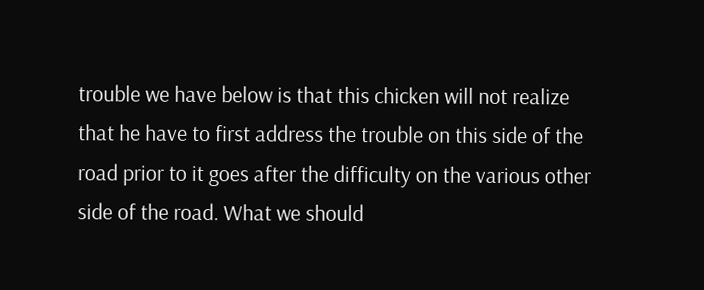trouble we have below is that this chicken will not realize that he have to first address the trouble on this side of the road prior to it goes after the difficulty on the various other side of the road. What we should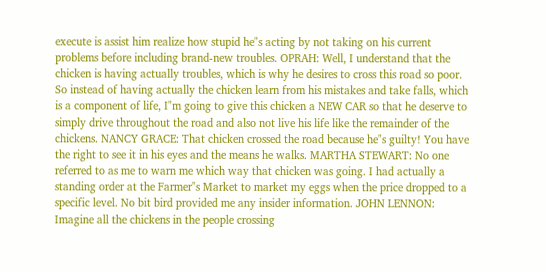execute is assist him realize how stupid he"s acting by not taking on his current problems before including brand-new troubles. OPRAH: Well, I understand that the chicken is having actually troubles, which is why he desires to cross this road so poor. So instead of having actually the chicken learn from his mistakes and take falls, which is a component of life, I"m going to give this chicken a NEW CAR so that he deserve to simply drive throughout the road and also not live his life like the remainder of the chickens. NANCY GRACE: That chicken crossed the road because he"s guilty! You have the right to see it in his eyes and the means he walks. MARTHA STEWART: No one referred to as me to warn me which way that chicken was going. I had actually a standing order at the Farmer"s Market to market my eggs when the price dropped to a specific level. No bit bird provided me any insider information. JOHN LENNON: Imagine all the chickens in the people crossing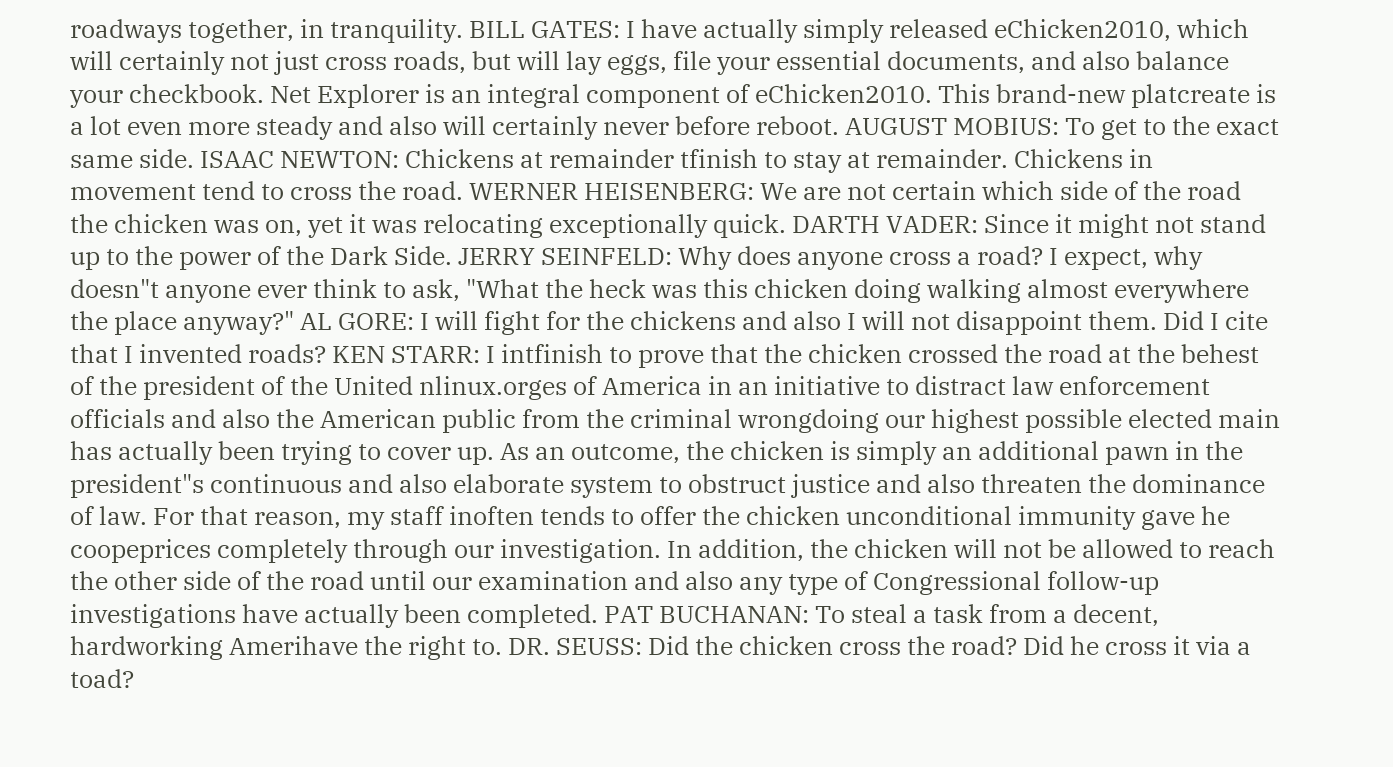roadways together, in tranquility. BILL GATES: I have actually simply released eChicken2010, which will certainly not just cross roads, but will lay eggs, file your essential documents, and also balance your checkbook. Net Explorer is an integral component of eChicken2010. This brand-new platcreate is a lot even more steady and also will certainly never before reboot. AUGUST MOBIUS: To get to the exact same side. ISAAC NEWTON: Chickens at remainder tfinish to stay at remainder. Chickens in movement tend to cross the road. WERNER HEISENBERG: We are not certain which side of the road the chicken was on, yet it was relocating exceptionally quick. DARTH VADER: Since it might not stand up to the power of the Dark Side. JERRY SEINFELD: Why does anyone cross a road? I expect, why doesn"t anyone ever think to ask, "What the heck was this chicken doing walking almost everywhere the place anyway?" AL GORE: I will fight for the chickens and also I will not disappoint them. Did I cite that I invented roads? KEN STARR: I intfinish to prove that the chicken crossed the road at the behest of the president of the United nlinux.orges of America in an initiative to distract law enforcement officials and also the American public from the criminal wrongdoing our highest possible elected main has actually been trying to cover up. As an outcome, the chicken is simply an additional pawn in the president"s continuous and also elaborate system to obstruct justice and also threaten the dominance of law. For that reason, my staff inoften tends to offer the chicken unconditional immunity gave he coopeprices completely through our investigation. In addition, the chicken will not be allowed to reach the other side of the road until our examination and also any type of Congressional follow-up investigations have actually been completed. PAT BUCHANAN: To steal a task from a decent, hardworking Amerihave the right to. DR. SEUSS: Did the chicken cross the road? Did he cross it via a toad?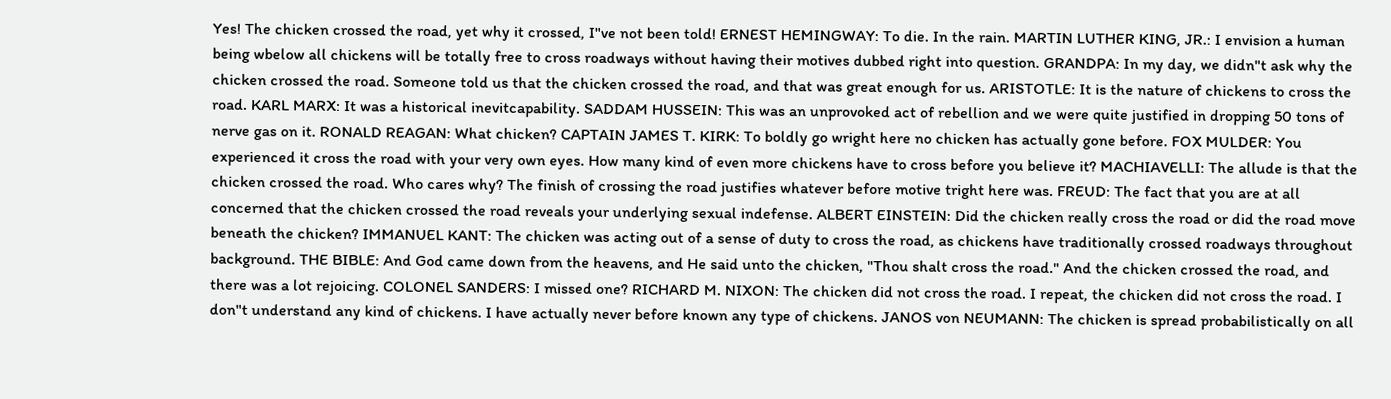Yes! The chicken crossed the road, yet why it crossed, I"ve not been told! ERNEST HEMINGWAY: To die. In the rain. MARTIN LUTHER KING, JR.: I envision a human being wbelow all chickens will be totally free to cross roadways without having their motives dubbed right into question. GRANDPA: In my day, we didn"t ask why the chicken crossed the road. Someone told us that the chicken crossed the road, and that was great enough for us. ARISTOTLE: It is the nature of chickens to cross the road. KARL MARX: It was a historical inevitcapability. SADDAM HUSSEIN: This was an unprovoked act of rebellion and we were quite justified in dropping 50 tons of nerve gas on it. RONALD REAGAN: What chicken? CAPTAIN JAMES T. KIRK: To boldly go wright here no chicken has actually gone before. FOX MULDER: You experienced it cross the road with your very own eyes. How many kind of even more chickens have to cross before you believe it? MACHIAVELLI: The allude is that the chicken crossed the road. Who cares why? The finish of crossing the road justifies whatever before motive tright here was. FREUD: The fact that you are at all concerned that the chicken crossed the road reveals your underlying sexual indefense. ALBERT EINSTEIN: Did the chicken really cross the road or did the road move beneath the chicken? IMMANUEL KANT: The chicken was acting out of a sense of duty to cross the road, as chickens have traditionally crossed roadways throughout background. THE BIBLE: And God came down from the heavens, and He said unto the chicken, "Thou shalt cross the road." And the chicken crossed the road, and there was a lot rejoicing. COLONEL SANDERS: I missed one? RICHARD M. NIXON: The chicken did not cross the road. I repeat, the chicken did not cross the road. I don"t understand any kind of chickens. I have actually never before known any type of chickens. JANOS von NEUMANN: The chicken is spread probabilistically on all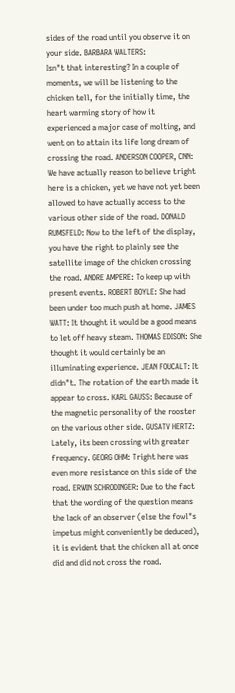sides of the road until you observe it on your side. BARBARA WALTERS:
Isn"t that interesting? In a couple of moments, we will be listening to the chicken tell, for the initially time, the heart warming story of how it experienced a major case of molting, and went on to attain its life long dream of crossing the road. ANDERSON COOPER, CNN: We have actually reason to believe tright here is a chicken, yet we have not yet been allowed to have actually access to the various other side of the road. DONALD RUMSFELD: Now to the left of the display, you have the right to plainly see the satellite image of the chicken crossing the road. ANDRE AMPERE: To keep up with present events. ROBERT BOYLE: She had been under too much push at home. JAMES WATT: It thought it would be a good means to let off heavy steam. THOMAS EDISON: She thought it would certainly be an illuminating experience. JEAN FOUCALT: It didn"t. The rotation of the earth made it appear to cross. KARL GAUSS: Because of the magnetic personality of the rooster on the various other side. GUSATV HERTZ: Lately, its been crossing with greater frequency. GEORG OHM: Tright here was even more resistance on this side of the road. ERWIN SCHRODINGER: Due to the fact that the wording of the question means the lack of an observer (else the fowl"s impetus might conveniently be deduced), it is evident that the chicken all at once did and did not cross the road.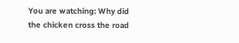You are watching: Why did the chicken cross the road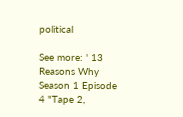political

See more: ' 13 Reasons Why Season 1 Episode 4 "Tape 2,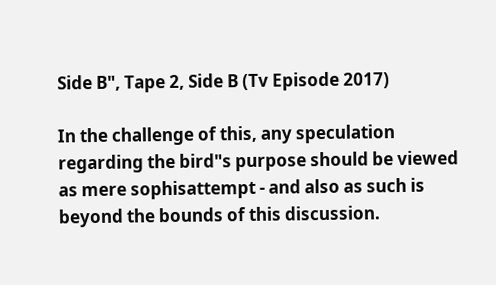Side B", Tape 2, Side B (Tv Episode 2017)

In the challenge of this, any speculation regarding the bird"s purpose should be viewed as mere sophisattempt - and also as such is beyond the bounds of this discussion.